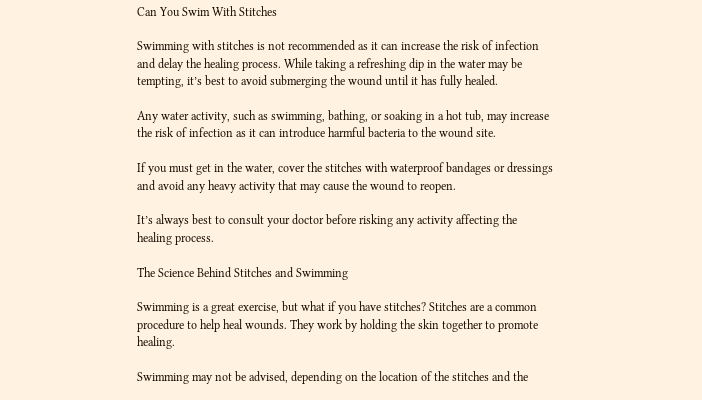Can You Swim With Stitches

Swimming with stitches is not recommended as it can increase the risk of infection and delay the healing process. While taking a refreshing dip in the water may be tempting, it’s best to avoid submerging the wound until it has fully healed.

Any water activity, such as swimming, bathing, or soaking in a hot tub, may increase the risk of infection as it can introduce harmful bacteria to the wound site.

If you must get in the water, cover the stitches with waterproof bandages or dressings and avoid any heavy activity that may cause the wound to reopen.

It’s always best to consult your doctor before risking any activity affecting the healing process.

The Science Behind Stitches and Swimming

Swimming is a great exercise, but what if you have stitches? Stitches are a common procedure to help heal wounds. They work by holding the skin together to promote healing.

Swimming may not be advised, depending on the location of the stitches and the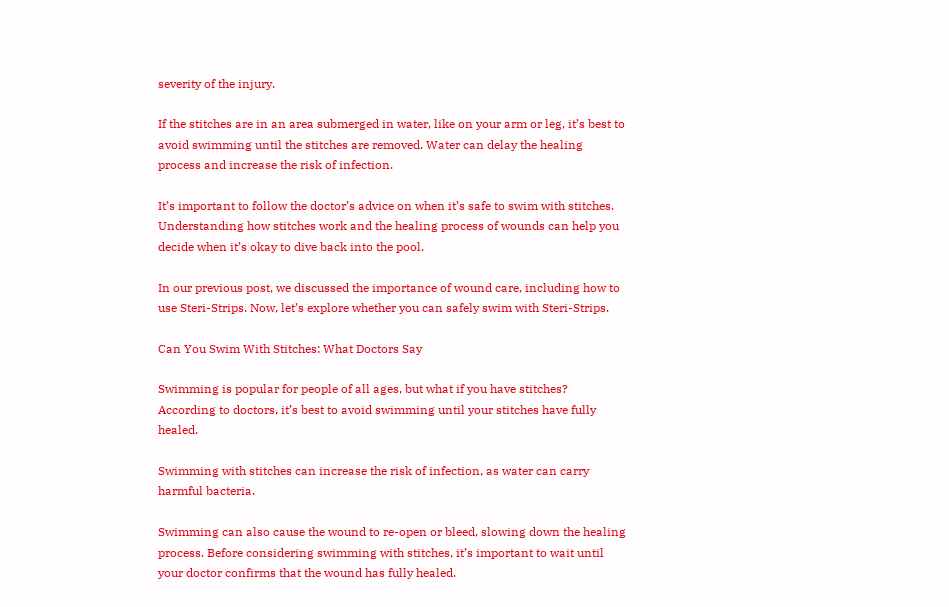severity of the injury.

If the stitches are in an area submerged in water, like on your arm or leg, it’s best to avoid swimming until the stitches are removed. Water can delay the healing process and increase the risk of infection.

It’s important to follow the doctor’s advice on when it’s safe to swim with stitches. Understanding how stitches work and the healing process of wounds can help you decide when it’s okay to dive back into the pool.

In our previous post, we discussed the importance of wound care, including how to use Steri-Strips. Now, let’s explore whether you can safely swim with Steri-Strips.

Can You Swim With Stitches: What Doctors Say

Swimming is popular for people of all ages, but what if you have stitches? According to doctors, it’s best to avoid swimming until your stitches have fully healed.

Swimming with stitches can increase the risk of infection, as water can carry harmful bacteria.

Swimming can also cause the wound to re-open or bleed, slowing down the healing process. Before considering swimming with stitches, it’s important to wait until your doctor confirms that the wound has fully healed.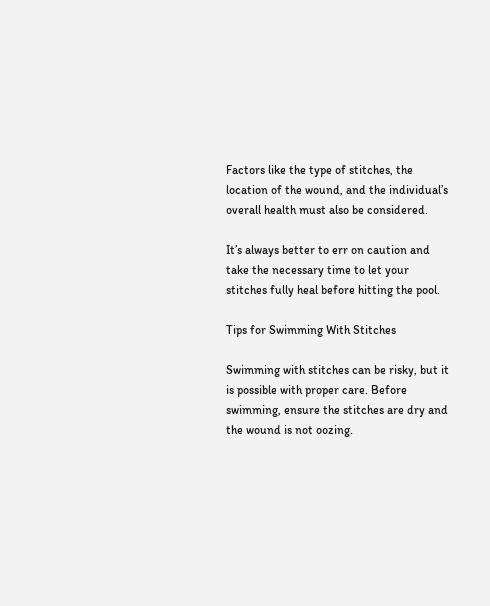Factors like the type of stitches, the location of the wound, and the individual’s overall health must also be considered.

It’s always better to err on caution and take the necessary time to let your stitches fully heal before hitting the pool.

Tips for Swimming With Stitches

Swimming with stitches can be risky, but it is possible with proper care. Before swimming, ensure the stitches are dry and the wound is not oozing.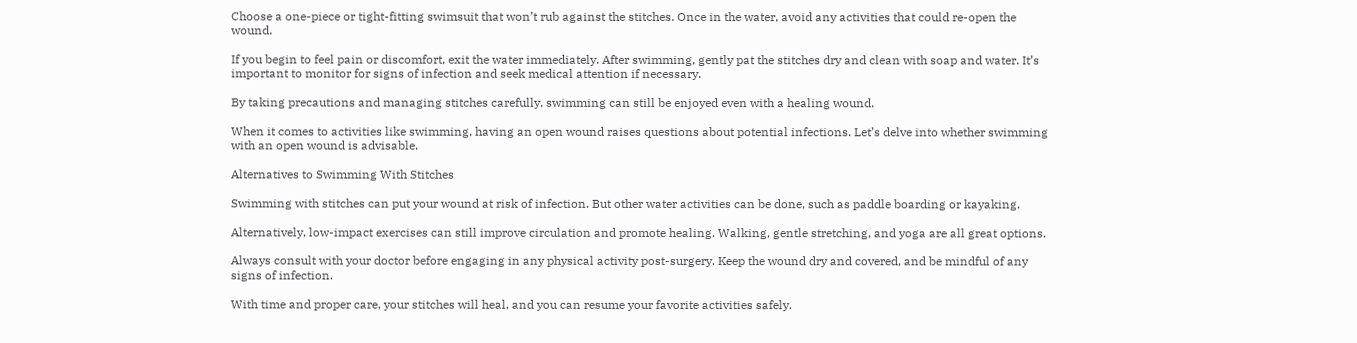Choose a one-piece or tight-fitting swimsuit that won’t rub against the stitches. Once in the water, avoid any activities that could re-open the wound.

If you begin to feel pain or discomfort, exit the water immediately. After swimming, gently pat the stitches dry and clean with soap and water. It’s important to monitor for signs of infection and seek medical attention if necessary.

By taking precautions and managing stitches carefully, swimming can still be enjoyed even with a healing wound.

When it comes to activities like swimming, having an open wound raises questions about potential infections. Let’s delve into whether swimming with an open wound is advisable.

Alternatives to Swimming With Stitches

Swimming with stitches can put your wound at risk of infection. But other water activities can be done, such as paddle boarding or kayaking.

Alternatively, low-impact exercises can still improve circulation and promote healing. Walking, gentle stretching, and yoga are all great options.

Always consult with your doctor before engaging in any physical activity post-surgery. Keep the wound dry and covered, and be mindful of any signs of infection.

With time and proper care, your stitches will heal, and you can resume your favorite activities safely.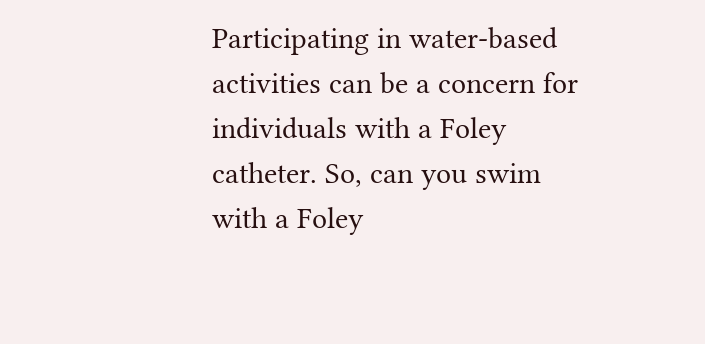Participating in water-based activities can be a concern for individuals with a Foley catheter. So, can you swim with a Foley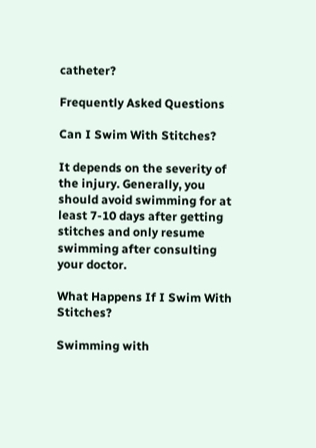catheter?

Frequently Asked Questions

Can I Swim With Stitches?

It depends on the severity of the injury. Generally, you should avoid swimming for at least 7-10 days after getting stitches and only resume swimming after consulting your doctor.

What Happens If I Swim With Stitches?

Swimming with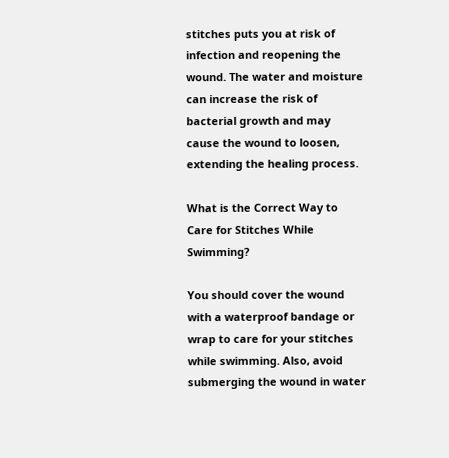stitches puts you at risk of infection and reopening the wound. The water and moisture can increase the risk of bacterial growth and may cause the wound to loosen, extending the healing process.

What is the Correct Way to Care for Stitches While Swimming?

You should cover the wound with a waterproof bandage or wrap to care for your stitches while swimming. Also, avoid submerging the wound in water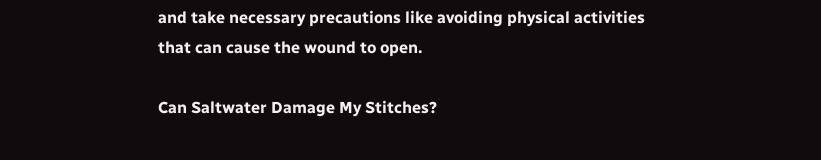and take necessary precautions like avoiding physical activities that can cause the wound to open.

Can Saltwater Damage My Stitches?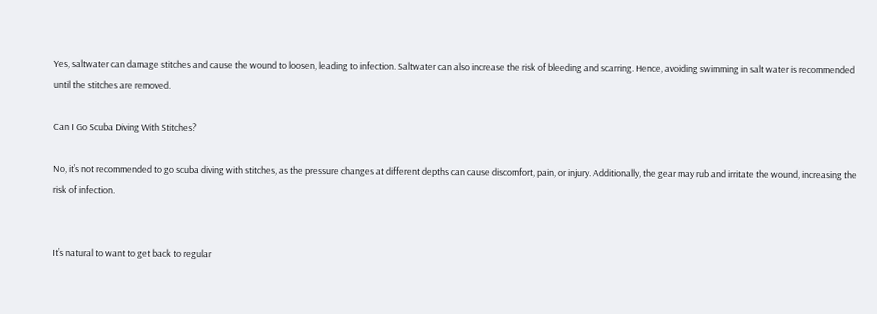Yes, saltwater can damage stitches and cause the wound to loosen, leading to infection. Saltwater can also increase the risk of bleeding and scarring. Hence, avoiding swimming in salt water is recommended until the stitches are removed.

Can I Go Scuba Diving With Stitches?

No, it’s not recommended to go scuba diving with stitches, as the pressure changes at different depths can cause discomfort, pain, or injury. Additionally, the gear may rub and irritate the wound, increasing the risk of infection.


It’s natural to want to get back to regular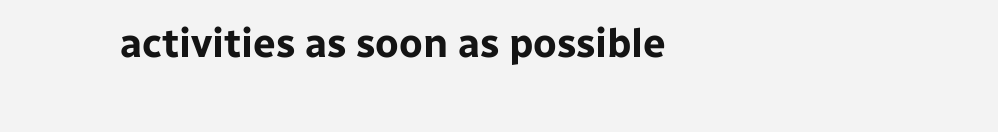activities as soon as possible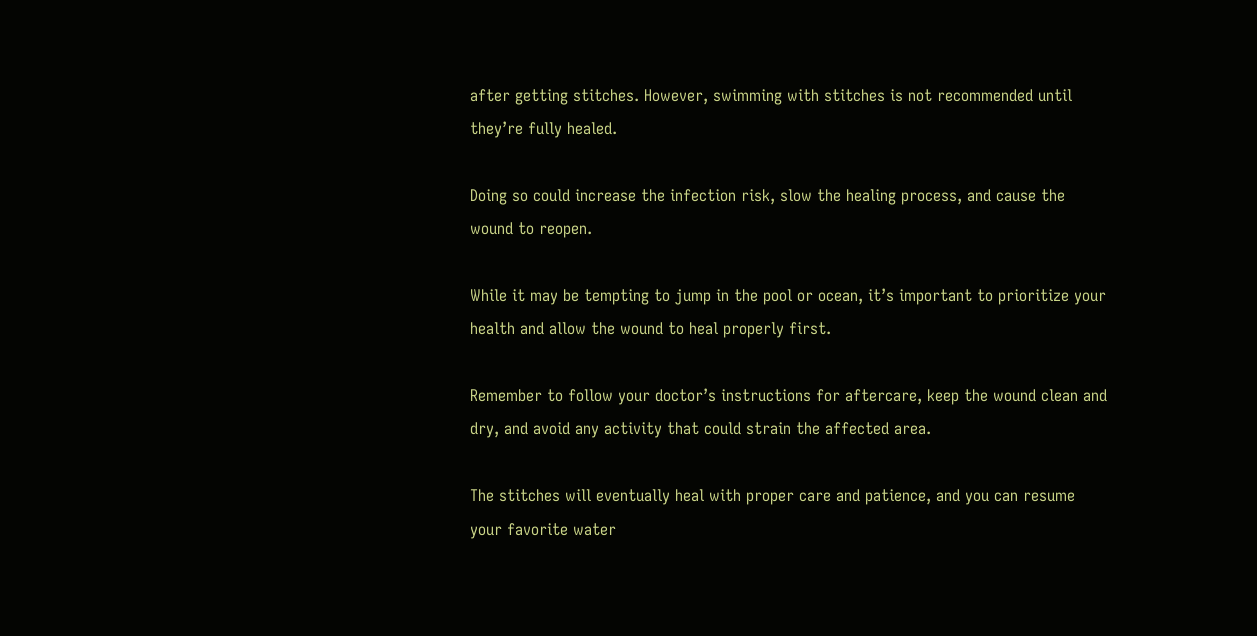after getting stitches. However, swimming with stitches is not recommended until they’re fully healed.

Doing so could increase the infection risk, slow the healing process, and cause the wound to reopen.

While it may be tempting to jump in the pool or ocean, it’s important to prioritize your health and allow the wound to heal properly first.

Remember to follow your doctor’s instructions for aftercare, keep the wound clean and dry, and avoid any activity that could strain the affected area.

The stitches will eventually heal with proper care and patience, and you can resume your favorite water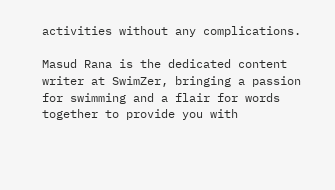activities without any complications.

Masud Rana is the dedicated content writer at SwimZer, bringing a passion for swimming and a flair for words together to provide you with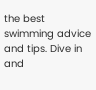the best swimming advice and tips. Dive in and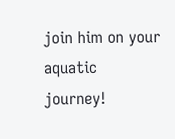join him on your aquatic journey!